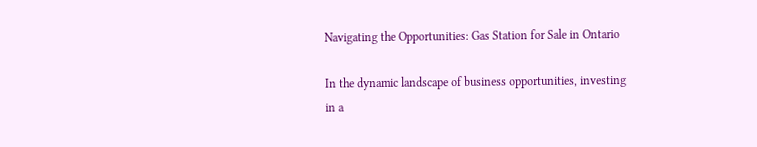Navigating the Opportunities: Gas Station for Sale in Ontario

In the dynamic landscape of business opportunities, investing in a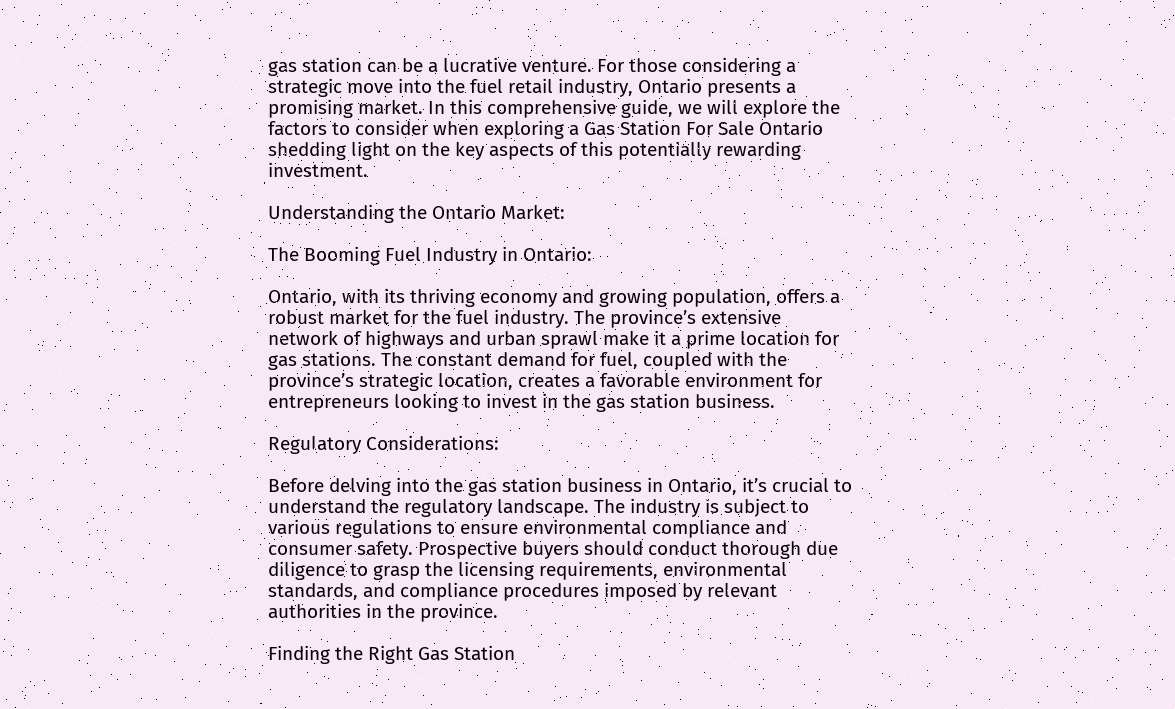gas station can be a lucrative venture. For those considering a strategic move into the fuel retail industry, Ontario presents a promising market. In this comprehensive guide, we will explore the factors to consider when exploring a Gas Station For Sale Ontario shedding light on the key aspects of this potentially rewarding investment.

Understanding the Ontario Market:

The Booming Fuel Industry in Ontario:

Ontario, with its thriving economy and growing population, offers a robust market for the fuel industry. The province’s extensive network of highways and urban sprawl make it a prime location for gas stations. The constant demand for fuel, coupled with the province’s strategic location, creates a favorable environment for entrepreneurs looking to invest in the gas station business.

Regulatory Considerations:

Before delving into the gas station business in Ontario, it’s crucial to understand the regulatory landscape. The industry is subject to various regulations to ensure environmental compliance and consumer safety. Prospective buyers should conduct thorough due diligence to grasp the licensing requirements, environmental standards, and compliance procedures imposed by relevant authorities in the province.

Finding the Right Gas Station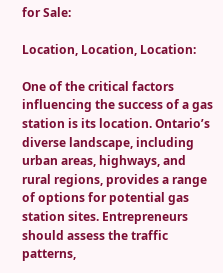for Sale:

Location, Location, Location:

One of the critical factors influencing the success of a gas station is its location. Ontario’s diverse landscape, including urban areas, highways, and rural regions, provides a range of options for potential gas station sites. Entrepreneurs should assess the traffic patterns,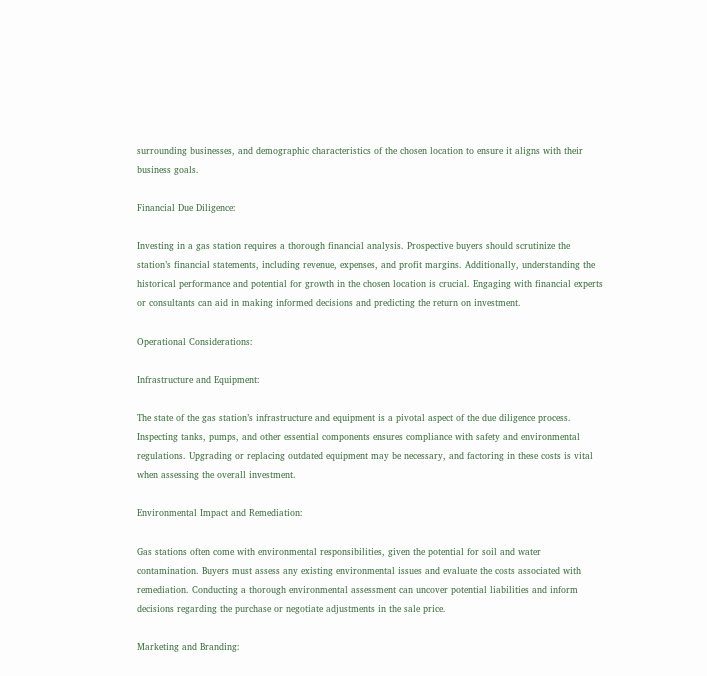surrounding businesses, and demographic characteristics of the chosen location to ensure it aligns with their business goals.

Financial Due Diligence:

Investing in a gas station requires a thorough financial analysis. Prospective buyers should scrutinize the station’s financial statements, including revenue, expenses, and profit margins. Additionally, understanding the historical performance and potential for growth in the chosen location is crucial. Engaging with financial experts or consultants can aid in making informed decisions and predicting the return on investment.

Operational Considerations:

Infrastructure and Equipment:

The state of the gas station’s infrastructure and equipment is a pivotal aspect of the due diligence process. Inspecting tanks, pumps, and other essential components ensures compliance with safety and environmental regulations. Upgrading or replacing outdated equipment may be necessary, and factoring in these costs is vital when assessing the overall investment.

Environmental Impact and Remediation:

Gas stations often come with environmental responsibilities, given the potential for soil and water contamination. Buyers must assess any existing environmental issues and evaluate the costs associated with remediation. Conducting a thorough environmental assessment can uncover potential liabilities and inform decisions regarding the purchase or negotiate adjustments in the sale price.

Marketing and Branding: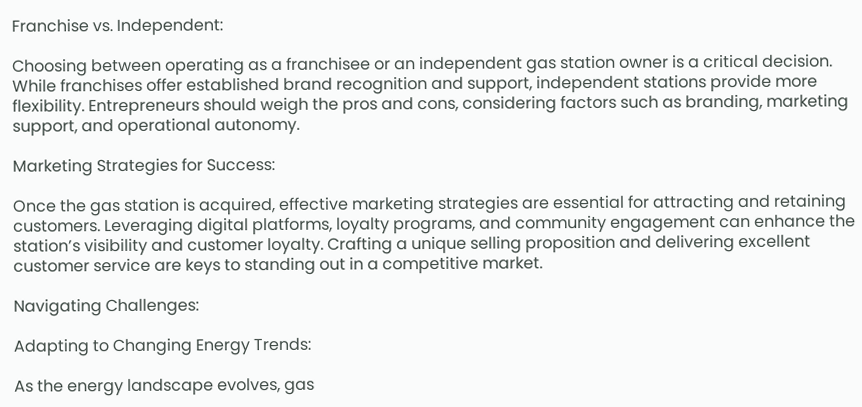Franchise vs. Independent:

Choosing between operating as a franchisee or an independent gas station owner is a critical decision. While franchises offer established brand recognition and support, independent stations provide more flexibility. Entrepreneurs should weigh the pros and cons, considering factors such as branding, marketing support, and operational autonomy.

Marketing Strategies for Success:

Once the gas station is acquired, effective marketing strategies are essential for attracting and retaining customers. Leveraging digital platforms, loyalty programs, and community engagement can enhance the station’s visibility and customer loyalty. Crafting a unique selling proposition and delivering excellent customer service are keys to standing out in a competitive market.

Navigating Challenges:

Adapting to Changing Energy Trends:

As the energy landscape evolves, gas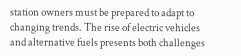station owners must be prepared to adapt to changing trends. The rise of electric vehicles and alternative fuels presents both challenges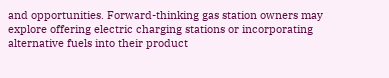and opportunities. Forward-thinking gas station owners may explore offering electric charging stations or incorporating alternative fuels into their product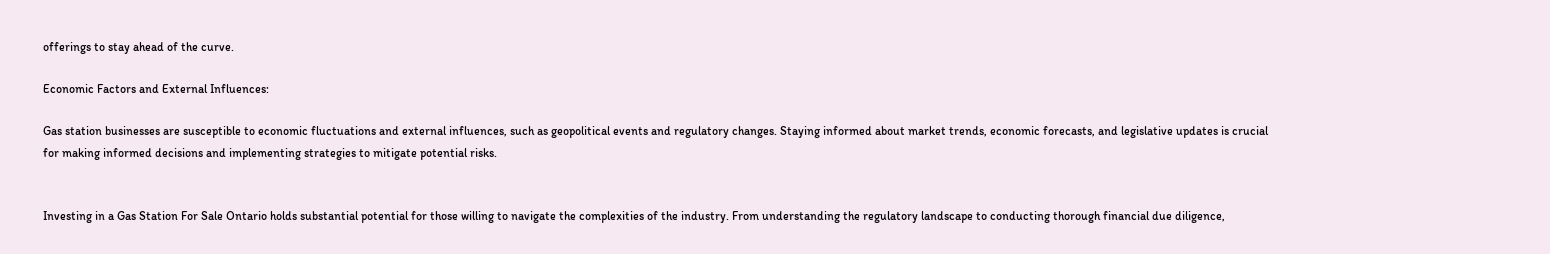offerings to stay ahead of the curve.

Economic Factors and External Influences:

Gas station businesses are susceptible to economic fluctuations and external influences, such as geopolitical events and regulatory changes. Staying informed about market trends, economic forecasts, and legislative updates is crucial for making informed decisions and implementing strategies to mitigate potential risks.


Investing in a Gas Station For Sale Ontario holds substantial potential for those willing to navigate the complexities of the industry. From understanding the regulatory landscape to conducting thorough financial due diligence,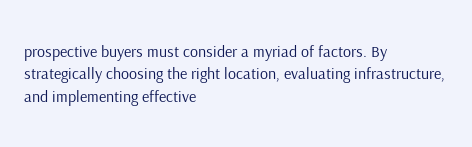prospective buyers must consider a myriad of factors. By strategically choosing the right location, evaluating infrastructure, and implementing effective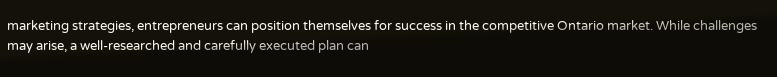marketing strategies, entrepreneurs can position themselves for success in the competitive Ontario market. While challenges may arise, a well-researched and carefully executed plan can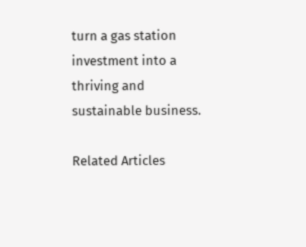turn a gas station investment into a thriving and sustainable business.

Related Articles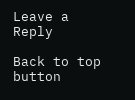Leave a Reply

Back to top button